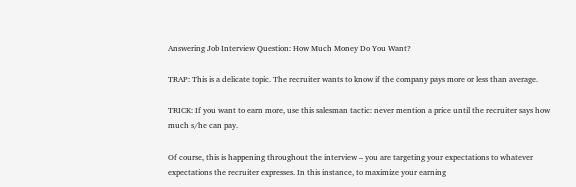Answering Job Interview Question: How Much Money Do You Want?

TRAP: This is a delicate topic. The recruiter wants to know if the company pays more or less than average.

TRICK: If you want to earn more, use this salesman tactic: never mention a price until the recruiter says how much s/he can pay.

Of course, this is happening throughout the interview – you are targeting your expectations to whatever expectations the recruiter expresses. In this instance, to maximize your earning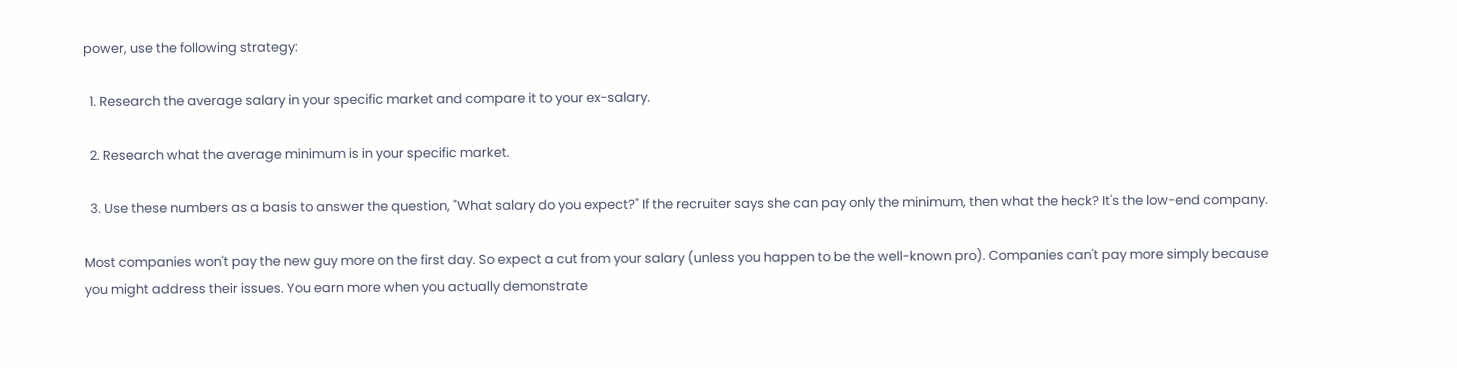power, use the following strategy:

  1. Research the average salary in your specific market and compare it to your ex-salary.

  2. Research what the average minimum is in your specific market.

  3. Use these numbers as a basis to answer the question, "What salary do you expect?" If the recruiter says she can pay only the minimum, then what the heck? It's the low-end company.

Most companies won't pay the new guy more on the first day. So expect a cut from your salary (unless you happen to be the well-known pro). Companies can't pay more simply because you might address their issues. You earn more when you actually demonstrate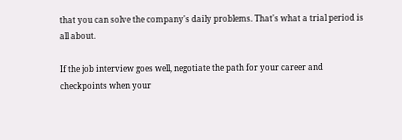that you can solve the company's daily problems. That's what a trial period is all about.

If the job interview goes well, negotiate the path for your career and checkpoints when your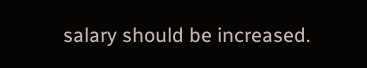salary should be increased.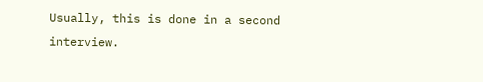Usually, this is done in a second interview.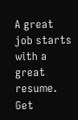A great job starts with a great resume. Get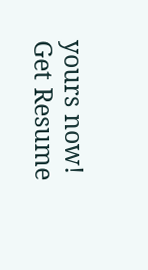yours now!
Get Resume